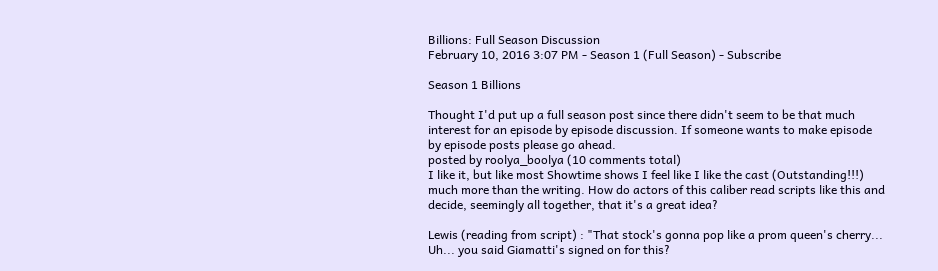Billions: Full Season Discussion
February 10, 2016 3:07 PM - Season 1 (Full Season) - Subscribe

Season 1 Billions

Thought I'd put up a full season post since there didn't seem to be that much interest for an episode by episode discussion. If someone wants to make episode by episode posts please go ahead.
posted by roolya_boolya (10 comments total)
I like it, but like most Showtime shows I feel like I like the cast (Outstanding!!!) much more than the writing. How do actors of this caliber read scripts like this and decide, seemingly all together, that it's a great idea?

Lewis (reading from script) : "That stock's gonna pop like a prom queen's cherry... Uh... you said Giamatti's signed on for this?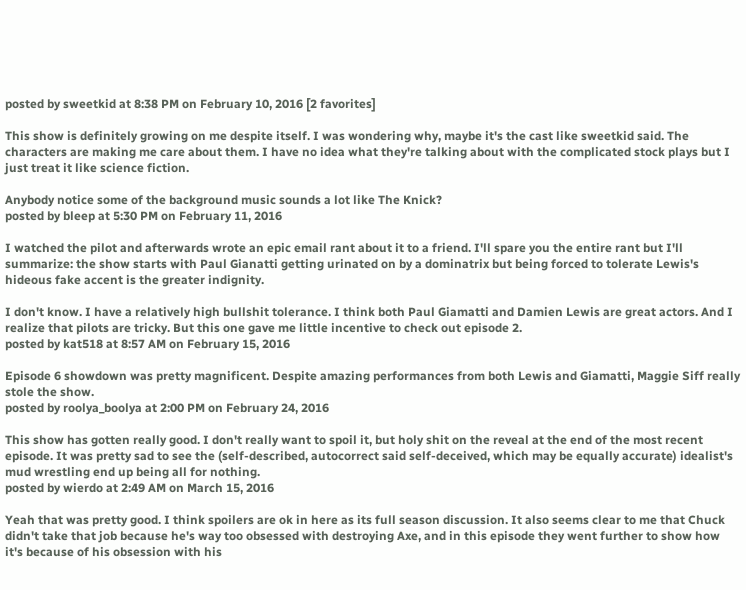posted by sweetkid at 8:38 PM on February 10, 2016 [2 favorites]

This show is definitely growing on me despite itself. I was wondering why, maybe it's the cast like sweetkid said. The characters are making me care about them. I have no idea what they're talking about with the complicated stock plays but I just treat it like science fiction.

Anybody notice some of the background music sounds a lot like The Knick?
posted by bleep at 5:30 PM on February 11, 2016

I watched the pilot and afterwards wrote an epic email rant about it to a friend. I'll spare you the entire rant but I'll summarize: the show starts with Paul Gianatti getting urinated on by a dominatrix but being forced to tolerate Lewis's hideous fake accent is the greater indignity.

I don't know. I have a relatively high bullshit tolerance. I think both Paul Giamatti and Damien Lewis are great actors. And I realize that pilots are tricky. But this one gave me little incentive to check out episode 2.
posted by kat518 at 8:57 AM on February 15, 2016

Episode 6 showdown was pretty magnificent. Despite amazing performances from both Lewis and Giamatti, Maggie Siff really stole the show.
posted by roolya_boolya at 2:00 PM on February 24, 2016

This show has gotten really good. I don't really want to spoil it, but holy shit on the reveal at the end of the most recent episode. It was pretty sad to see the (self-described, autocorrect said self-deceived, which may be equally accurate) idealist's mud wrestling end up being all for nothing.
posted by wierdo at 2:49 AM on March 15, 2016

Yeah that was pretty good. I think spoilers are ok in here as its full season discussion. It also seems clear to me that Chuck didn't take that job because he's way too obsessed with destroying Axe, and in this episode they went further to show how it's because of his obsession with his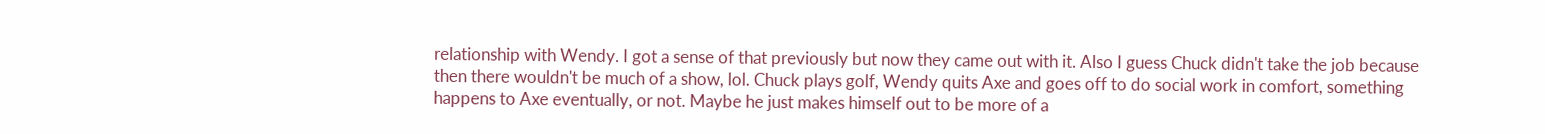relationship with Wendy. I got a sense of that previously but now they came out with it. Also I guess Chuck didn't take the job because then there wouldn't be much of a show, lol. Chuck plays golf, Wendy quits Axe and goes off to do social work in comfort, something happens to Axe eventually, or not. Maybe he just makes himself out to be more of a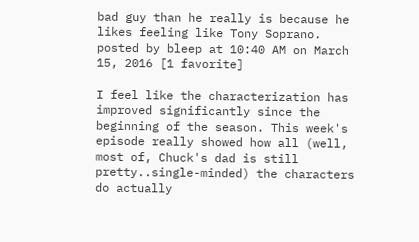bad guy than he really is because he likes feeling like Tony Soprano.
posted by bleep at 10:40 AM on March 15, 2016 [1 favorite]

I feel like the characterization has improved significantly since the beginning of the season. This week's episode really showed how all (well, most of, Chuck's dad is still pretty..single-minded) the characters do actually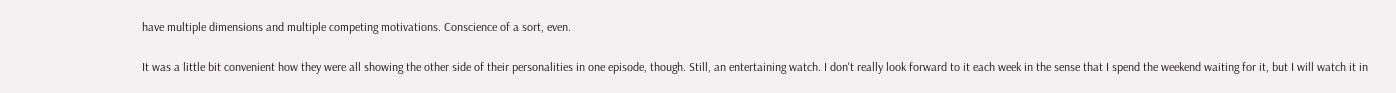have multiple dimensions and multiple competing motivations. Conscience of a sort, even.

It was a little bit convenient how they were all showing the other side of their personalities in one episode, though. Still, an entertaining watch. I don't really look forward to it each week in the sense that I spend the weekend waiting for it, but I will watch it in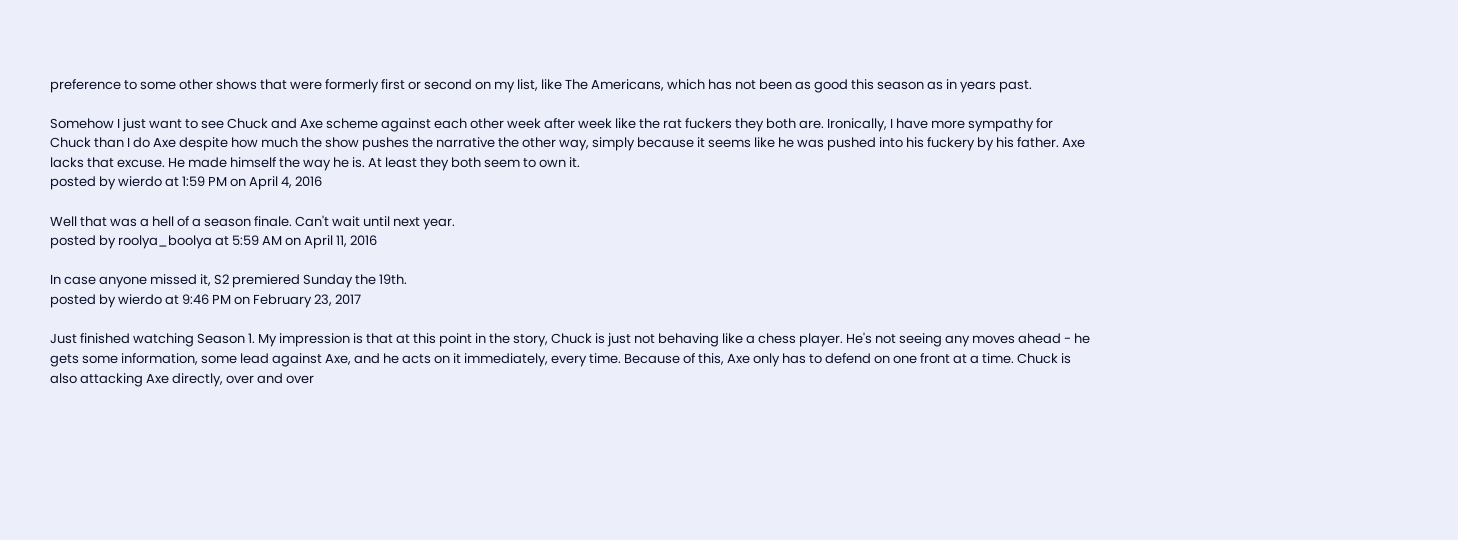preference to some other shows that were formerly first or second on my list, like The Americans, which has not been as good this season as in years past.

Somehow I just want to see Chuck and Axe scheme against each other week after week like the rat fuckers they both are. Ironically, I have more sympathy for Chuck than I do Axe despite how much the show pushes the narrative the other way, simply because it seems like he was pushed into his fuckery by his father. Axe lacks that excuse. He made himself the way he is. At least they both seem to own it.
posted by wierdo at 1:59 PM on April 4, 2016

Well that was a hell of a season finale. Can't wait until next year.
posted by roolya_boolya at 5:59 AM on April 11, 2016

In case anyone missed it, S2 premiered Sunday the 19th.
posted by wierdo at 9:46 PM on February 23, 2017

Just finished watching Season 1. My impression is that at this point in the story, Chuck is just not behaving like a chess player. He's not seeing any moves ahead - he gets some information, some lead against Axe, and he acts on it immediately, every time. Because of this, Axe only has to defend on one front at a time. Chuck is also attacking Axe directly, over and over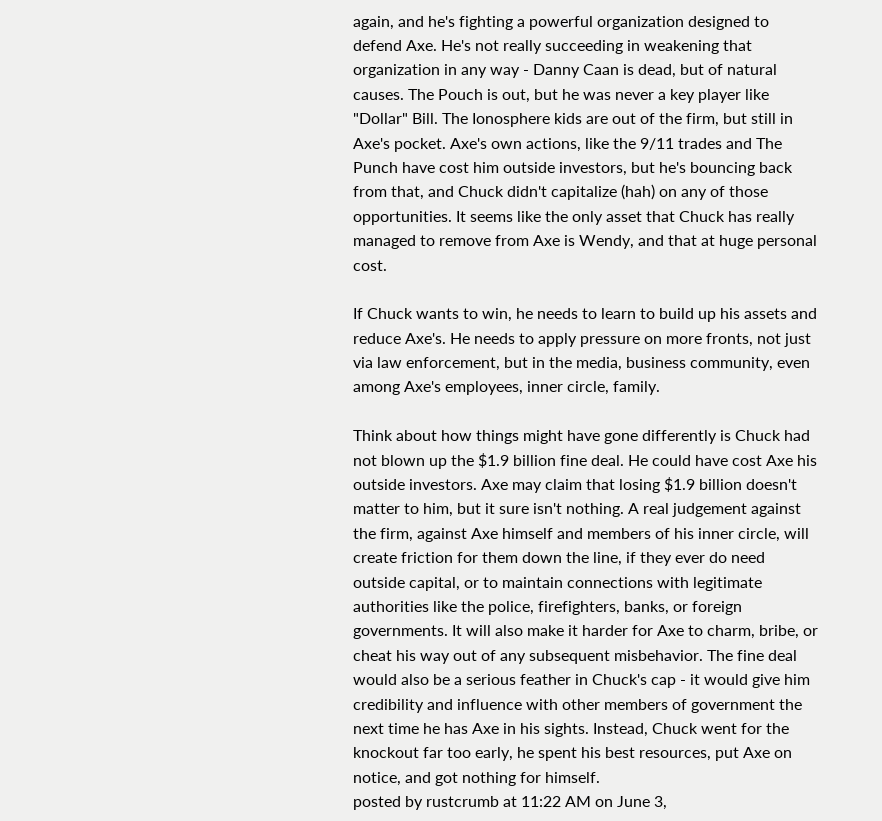again, and he's fighting a powerful organization designed to defend Axe. He's not really succeeding in weakening that organization in any way - Danny Caan is dead, but of natural causes. The Pouch is out, but he was never a key player like "Dollar" Bill. The Ionosphere kids are out of the firm, but still in Axe's pocket. Axe's own actions, like the 9/11 trades and The Punch have cost him outside investors, but he's bouncing back from that, and Chuck didn't capitalize (hah) on any of those opportunities. It seems like the only asset that Chuck has really managed to remove from Axe is Wendy, and that at huge personal cost.

If Chuck wants to win, he needs to learn to build up his assets and reduce Axe's. He needs to apply pressure on more fronts, not just via law enforcement, but in the media, business community, even among Axe's employees, inner circle, family.

Think about how things might have gone differently is Chuck had not blown up the $1.9 billion fine deal. He could have cost Axe his outside investors. Axe may claim that losing $1.9 billion doesn't matter to him, but it sure isn't nothing. A real judgement against the firm, against Axe himself and members of his inner circle, will create friction for them down the line, if they ever do need outside capital, or to maintain connections with legitimate authorities like the police, firefighters, banks, or foreign governments. It will also make it harder for Axe to charm, bribe, or cheat his way out of any subsequent misbehavior. The fine deal would also be a serious feather in Chuck's cap - it would give him credibility and influence with other members of government the next time he has Axe in his sights. Instead, Chuck went for the knockout far too early, he spent his best resources, put Axe on notice, and got nothing for himself.
posted by rustcrumb at 11:22 AM on June 3,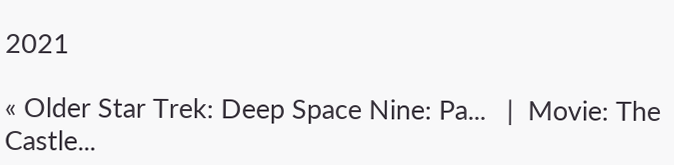2021

« Older Star Trek: Deep Space Nine: Pa...   |  Movie: The Castle...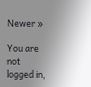Newer »

You are not logged in,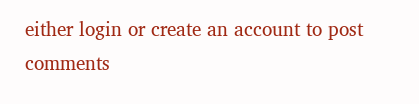either login or create an account to post comments